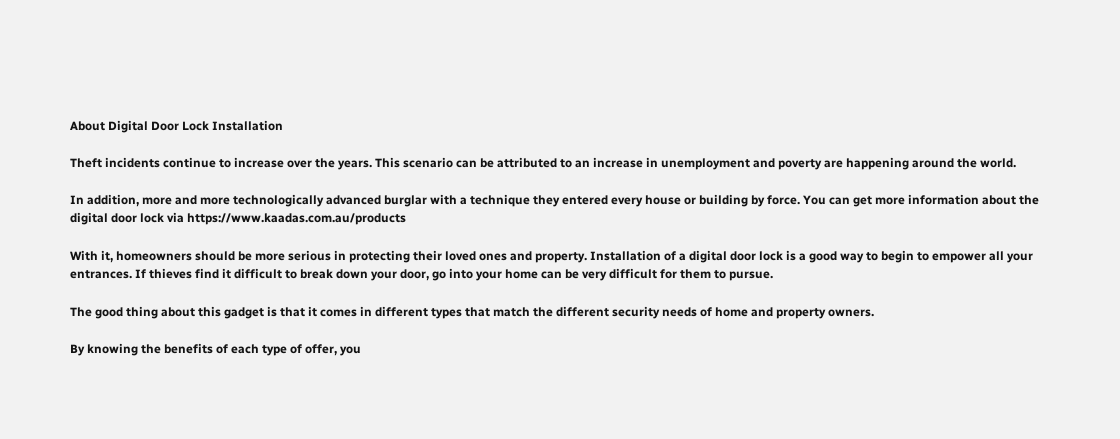About Digital Door Lock Installation

Theft incidents continue to increase over the years. This scenario can be attributed to an increase in unemployment and poverty are happening around the world.

In addition, more and more technologically advanced burglar with a technique they entered every house or building by force. You can get more information about the digital door lock via https://www.kaadas.com.au/products

With it, homeowners should be more serious in protecting their loved ones and property. Installation of a digital door lock is a good way to begin to empower all your entrances. If thieves find it difficult to break down your door, go into your home can be very difficult for them to pursue.

The good thing about this gadget is that it comes in different types that match the different security needs of home and property owners.

By knowing the benefits of each type of offer, you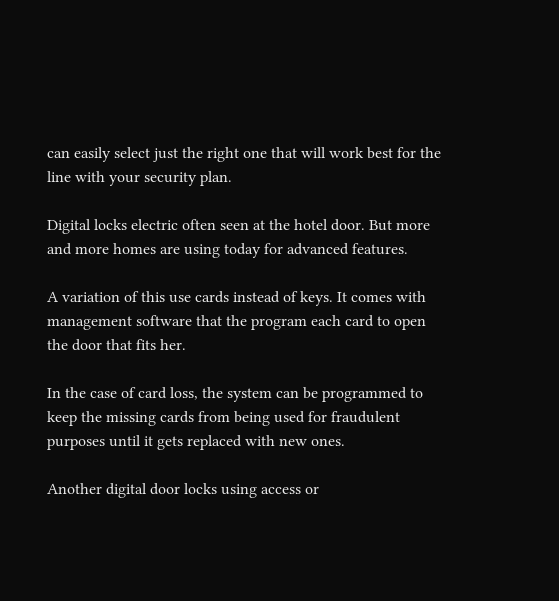can easily select just the right one that will work best for the line with your security plan.

Digital locks electric often seen at the hotel door. But more and more homes are using today for advanced features.

A variation of this use cards instead of keys. It comes with management software that the program each card to open the door that fits her.

In the case of card loss, the system can be programmed to keep the missing cards from being used for fraudulent purposes until it gets replaced with new ones.

Another digital door locks using access or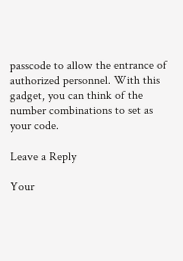passcode to allow the entrance of authorized personnel. With this gadget, you can think of the number combinations to set as your code.

Leave a Reply

Your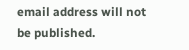email address will not be published.